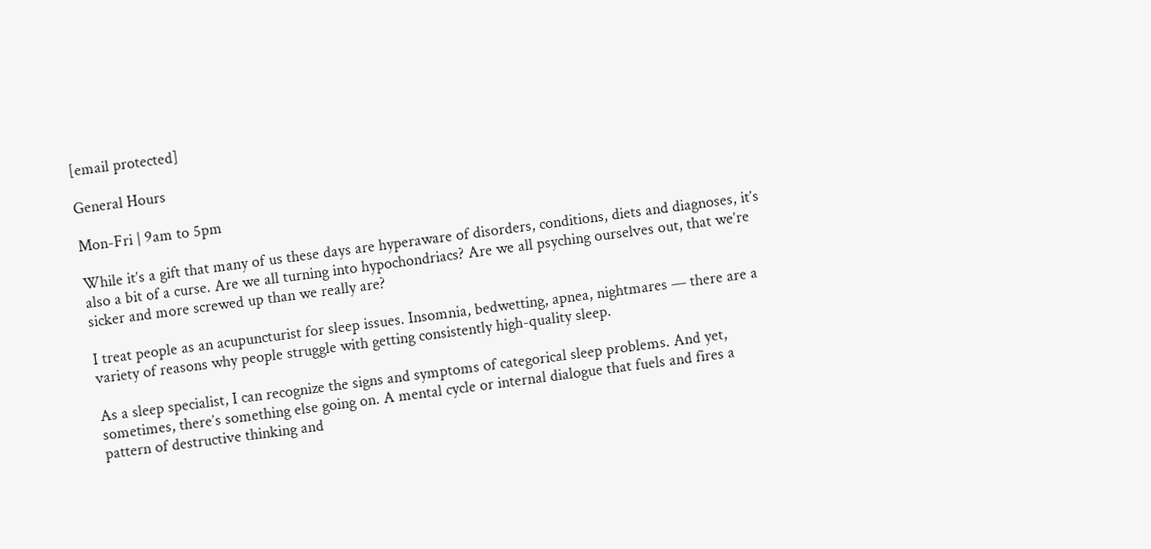[email protected]

General Hours

Mon-Fri | 9am to 5pm

While it’s a gift that many of us these days are hyperaware of disorders, conditions, diets and diagnoses, it’s also a bit of a curse. Are we all turning into hypochondriacs? Are we all psyching ourselves out, that we’re sicker and more screwed up than we really are?

I treat people as an acupuncturist for sleep issues. Insomnia, bedwetting, apnea, nightmares — there are a variety of reasons why people struggle with getting consistently high-quality sleep.

As a sleep specialist, I can recognize the signs and symptoms of categorical sleep problems. And yet, sometimes, there’s something else going on. A mental cycle or internal dialogue that fuels and fires a pattern of destructive thinking and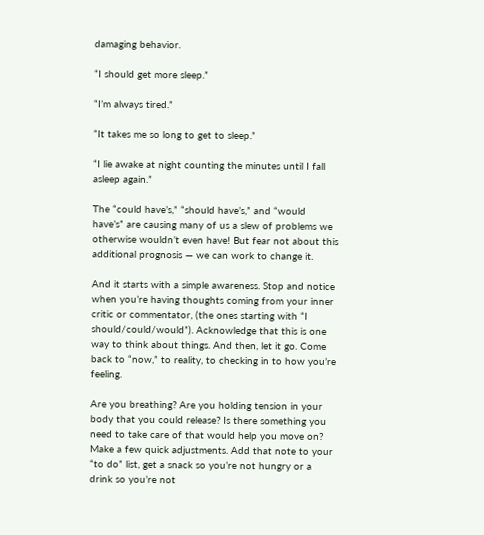damaging behavior.

“I should get more sleep.”

“I’m always tired.”

“It takes me so long to get to sleep.”

“I lie awake at night counting the minutes until I fall asleep again.”

The “could have’s,” “should have’s,” and “would have’s” are causing many of us a slew of problems we otherwise wouldn’t even have! But fear not about this additional prognosis — we can work to change it.

And it starts with a simple awareness. Stop and notice when you’re having thoughts coming from your inner critic or commentator, (the ones starting with “I should/could/would”). Acknowledge that this is one way to think about things. And then, let it go. Come back to “now,” to reality, to checking in to how you’re feeling.

Are you breathing? Are you holding tension in your body that you could release? Is there something you need to take care of that would help you move on? Make a few quick adjustments. Add that note to your “to do” list, get a snack so you’re not hungry or a drink so you’re not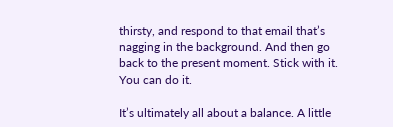thirsty, and respond to that email that’s nagging in the background. And then go back to the present moment. Stick with it. You can do it.

It’s ultimately all about a balance. A little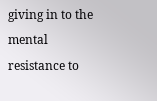giving in to the mental resistance to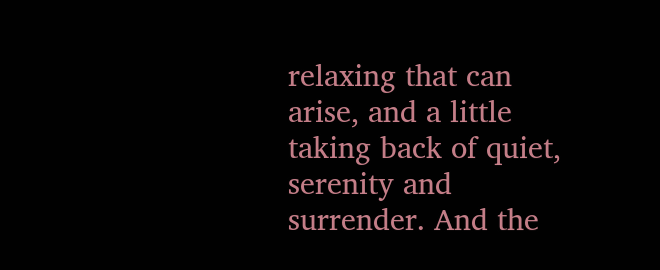relaxing that can arise, and a little taking back of quiet, serenity and surrender. And the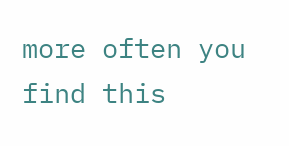more often you find this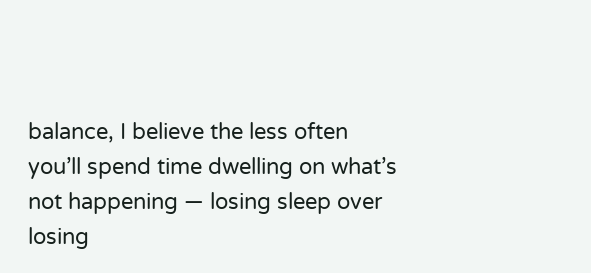balance, I believe the less often you’ll spend time dwelling on what’s not happening — losing sleep over losing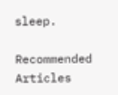sleep.

Recommended Articles